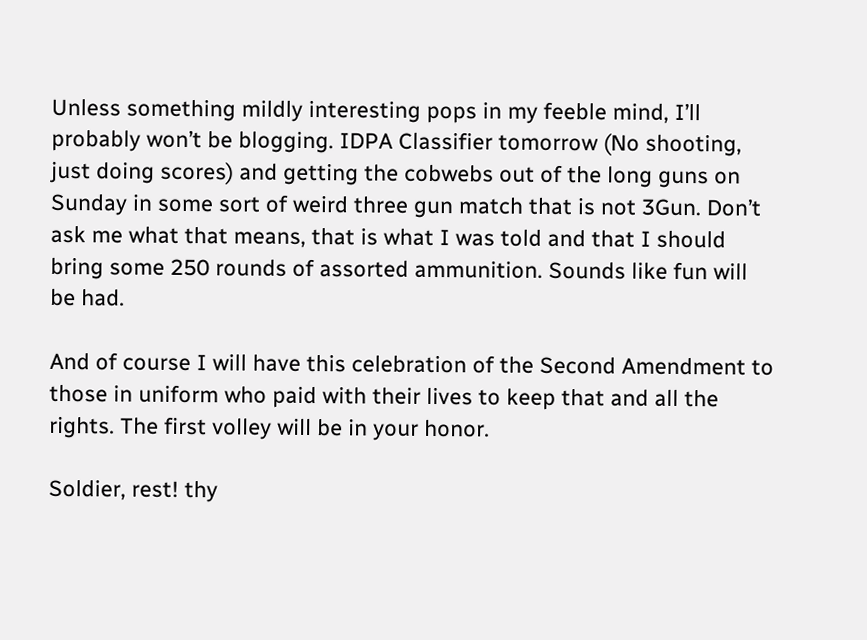Unless something mildly interesting pops in my feeble mind, I’ll probably won’t be blogging. IDPA Classifier tomorrow (No shooting, just doing scores) and getting the cobwebs out of the long guns on Sunday in some sort of weird three gun match that is not 3Gun. Don’t ask me what that means, that is what I was told and that I should bring some 250 rounds of assorted ammunition. Sounds like fun will be had.

And of course I will have this celebration of the Second Amendment to those in uniform who paid with their lives to keep that and all the rights. The first volley will be in your honor.

Soldier, rest! thy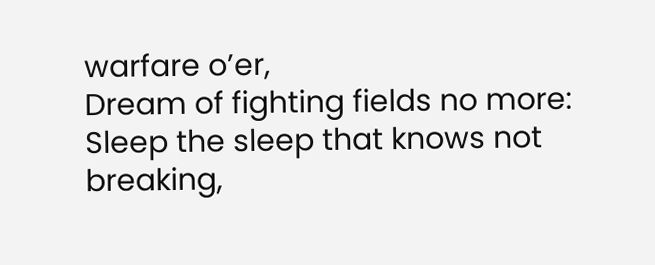warfare o’er,
Dream of fighting fields no more:
Sleep the sleep that knows not breaking,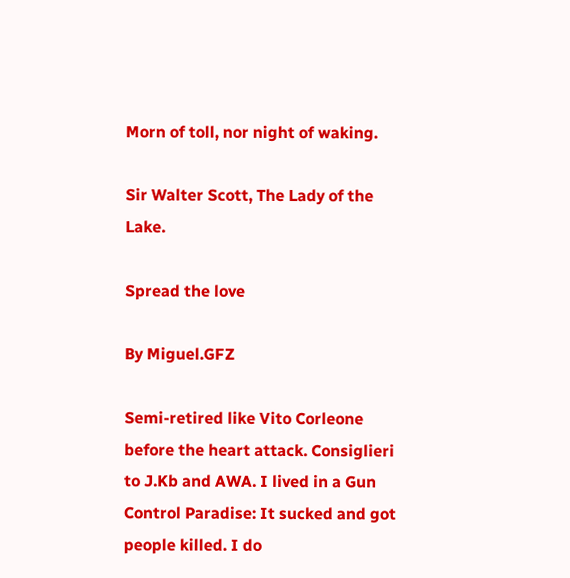Morn of toll, nor night of waking.

Sir Walter Scott, The Lady of the Lake.

Spread the love

By Miguel.GFZ

Semi-retired like Vito Corleone before the heart attack. Consiglieri to J.Kb and AWA. I lived in a Gun Control Paradise: It sucked and got people killed. I do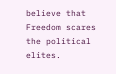believe that Freedom scares the political elites.